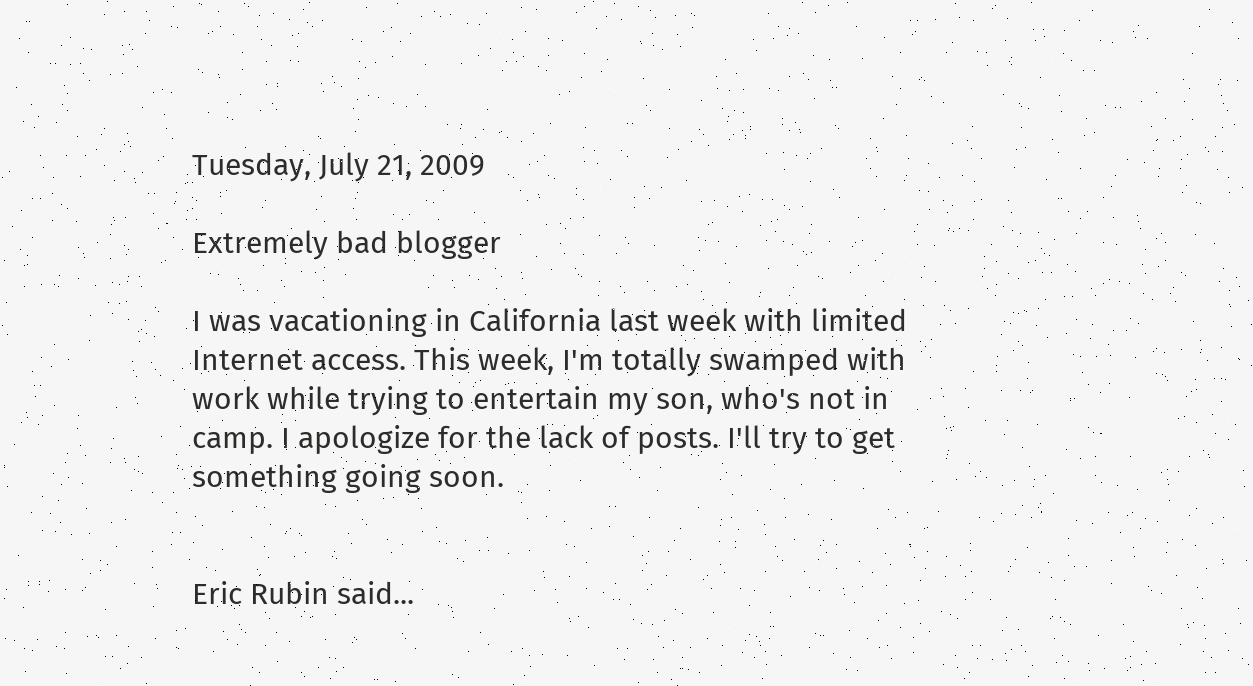Tuesday, July 21, 2009

Extremely bad blogger

I was vacationing in California last week with limited Internet access. This week, I'm totally swamped with work while trying to entertain my son, who's not in camp. I apologize for the lack of posts. I'll try to get something going soon.


Eric Rubin said...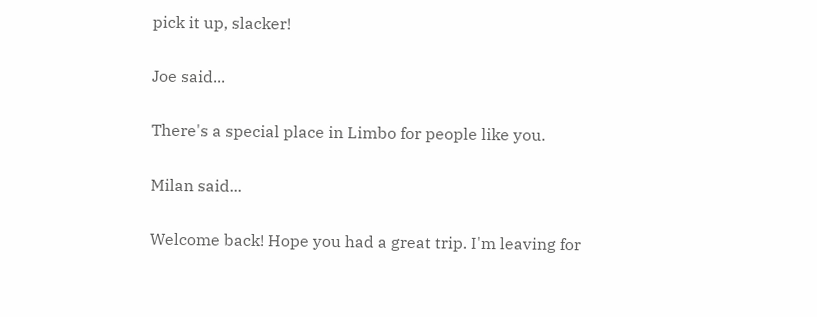pick it up, slacker!

Joe said...

There's a special place in Limbo for people like you.

Milan said...

Welcome back! Hope you had a great trip. I'm leaving for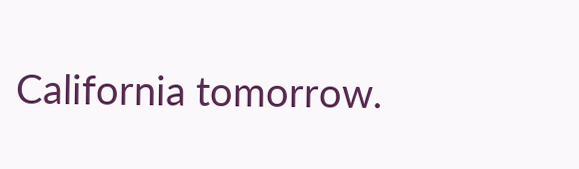California tomorrow.